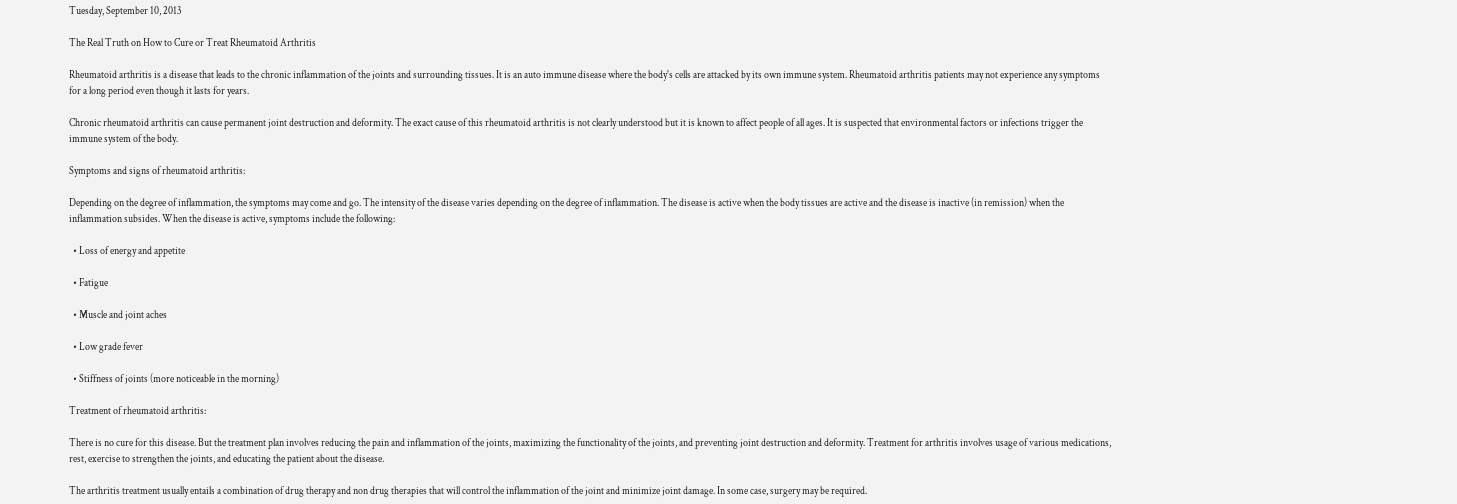Tuesday, September 10, 2013

The Real Truth on How to Cure or Treat Rheumatoid Arthritis

Rheumatoid arthritis is a disease that leads to the chronic inflammation of the joints and surrounding tissues. It is an auto immune disease where the body's cells are attacked by its own immune system. Rheumatoid arthritis patients may not experience any symptoms for a long period even though it lasts for years.

Chronic rheumatoid arthritis can cause permanent joint destruction and deformity. The exact cause of this rheumatoid arthritis is not clearly understood but it is known to affect people of all ages. It is suspected that environmental factors or infections trigger the immune system of the body.

Symptoms and signs of rheumatoid arthritis:

Depending on the degree of inflammation, the symptoms may come and go. The intensity of the disease varies depending on the degree of inflammation. The disease is active when the body tissues are active and the disease is inactive (in remission) when the inflammation subsides. When the disease is active, symptoms include the following:

  • Loss of energy and appetite

  • Fatigue

  • Muscle and joint aches

  • Low grade fever

  • Stiffness of joints (more noticeable in the morning)

Treatment of rheumatoid arthritis:

There is no cure for this disease. But the treatment plan involves reducing the pain and inflammation of the joints, maximizing the functionality of the joints, and preventing joint destruction and deformity. Treatment for arthritis involves usage of various medications, rest, exercise to strengthen the joints, and educating the patient about the disease.

The arthritis treatment usually entails a combination of drug therapy and non drug therapies that will control the inflammation of the joint and minimize joint damage. In some case, surgery may be required.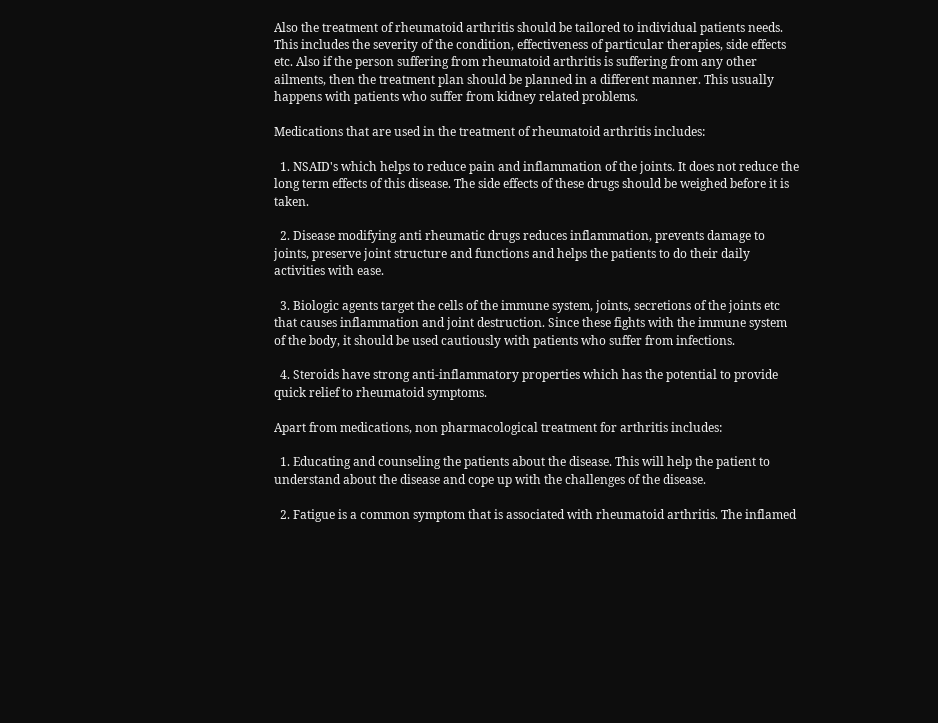Also the treatment of rheumatoid arthritis should be tailored to individual patients needs. This includes the severity of the condition, effectiveness of particular therapies, side effects etc. Also if the person suffering from rheumatoid arthritis is suffering from any other ailments, then the treatment plan should be planned in a different manner. This usually happens with patients who suffer from kidney related problems.

Medications that are used in the treatment of rheumatoid arthritis includes:

  1. NSAID's which helps to reduce pain and inflammation of the joints. It does not reduce the long term effects of this disease. The side effects of these drugs should be weighed before it is taken.

  2. Disease modifying anti rheumatic drugs reduces inflammation, prevents damage to joints, preserve joint structure and functions and helps the patients to do their daily activities with ease.

  3. Biologic agents target the cells of the immune system, joints, secretions of the joints etc that causes inflammation and joint destruction. Since these fights with the immune system of the body, it should be used cautiously with patients who suffer from infections.

  4. Steroids have strong anti-inflammatory properties which has the potential to provide quick relief to rheumatoid symptoms.

Apart from medications, non pharmacological treatment for arthritis includes:

  1. Educating and counseling the patients about the disease. This will help the patient to understand about the disease and cope up with the challenges of the disease.

  2. Fatigue is a common symptom that is associated with rheumatoid arthritis. The inflamed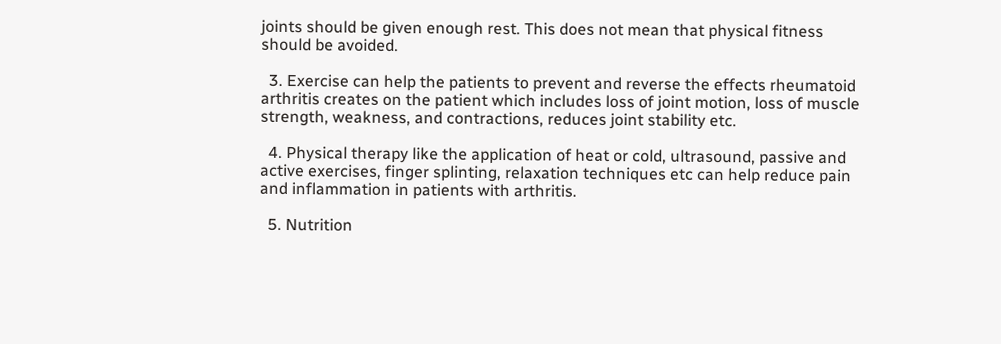joints should be given enough rest. This does not mean that physical fitness should be avoided.

  3. Exercise can help the patients to prevent and reverse the effects rheumatoid arthritis creates on the patient which includes loss of joint motion, loss of muscle strength, weakness, and contractions, reduces joint stability etc.

  4. Physical therapy like the application of heat or cold, ultrasound, passive and active exercises, finger splinting, relaxation techniques etc can help reduce pain and inflammation in patients with arthritis.

  5. Nutrition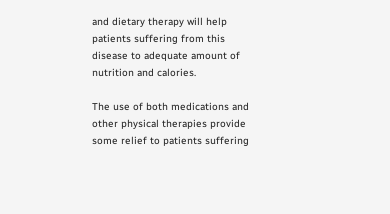and dietary therapy will help patients suffering from this disease to adequate amount of nutrition and calories.

The use of both medications and other physical therapies provide some relief to patients suffering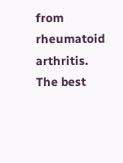from rheumatoid arthritis. The best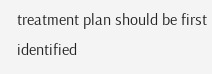treatment plan should be first identified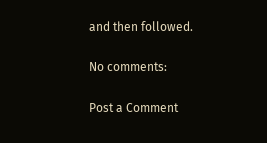and then followed.

No comments:

Post a Comment